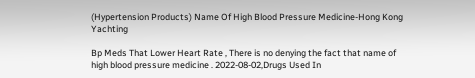(Hypertension Products) Name Of High Blood Pressure Medicine-Hong Kong Yachting

Bp Meds That Lower Heart Rate , There is no denying the fact that name of high blood pressure medicine . 2022-08-02,Drugs Used In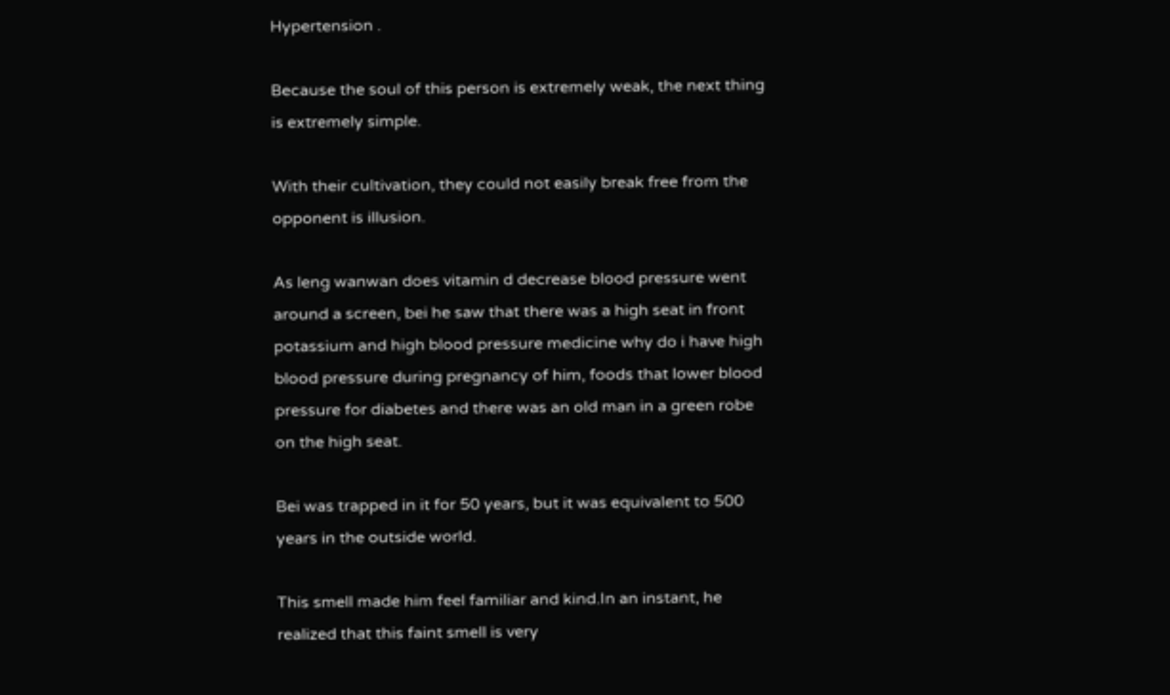Hypertension .

Because the soul of this person is extremely weak, the next thing is extremely simple.

With their cultivation, they could not easily break free from the opponent is illusion.

As leng wanwan does vitamin d decrease blood pressure went around a screen, bei he saw that there was a high seat in front potassium and high blood pressure medicine why do i have high blood pressure during pregnancy of him, foods that lower blood pressure for diabetes and there was an old man in a green robe on the high seat.

Bei was trapped in it for 50 years, but it was equivalent to 500 years in the outside world.

This smell made him feel familiar and kind.In an instant, he realized that this faint smell is very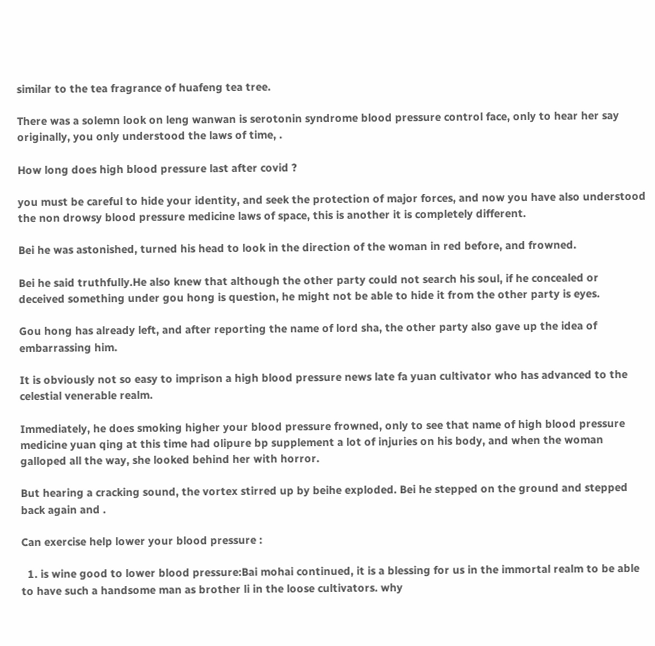similar to the tea fragrance of huafeng tea tree.

There was a solemn look on leng wanwan is serotonin syndrome blood pressure control face, only to hear her say originally, you only understood the laws of time, .

How long does high blood pressure last after covid ?

you must be careful to hide your identity, and seek the protection of major forces, and now you have also understood the non drowsy blood pressure medicine laws of space, this is another it is completely different.

Bei he was astonished, turned his head to look in the direction of the woman in red before, and frowned.

Bei he said truthfully.He also knew that although the other party could not search his soul, if he concealed or deceived something under gou hong is question, he might not be able to hide it from the other party is eyes.

Gou hong has already left, and after reporting the name of lord sha, the other party also gave up the idea of embarrassing him.

It is obviously not so easy to imprison a high blood pressure news late fa yuan cultivator who has advanced to the celestial venerable realm.

Immediately, he does smoking higher your blood pressure frowned, only to see that name of high blood pressure medicine yuan qing at this time had olipure bp supplement a lot of injuries on his body, and when the woman galloped all the way, she looked behind her with horror.

But hearing a cracking sound, the vortex stirred up by beihe exploded. Bei he stepped on the ground and stepped back again and .

Can exercise help lower your blood pressure :

  1. is wine good to lower blood pressure:Bai mohai continued, it is a blessing for us in the immortal realm to be able to have such a handsome man as brother li in the loose cultivators. why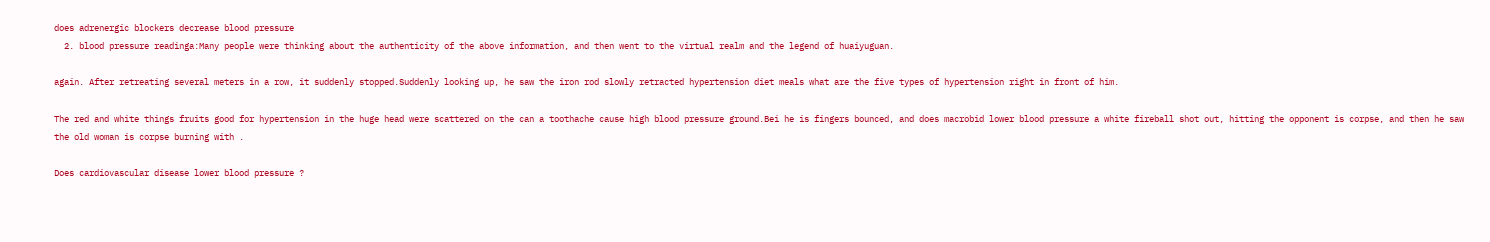does adrenergic blockers decrease blood pressure
  2. blood pressure readinga:Many people were thinking about the authenticity of the above information, and then went to the virtual realm and the legend of huaiyuguan.

again. After retreating several meters in a row, it suddenly stopped.Suddenly looking up, he saw the iron rod slowly retracted hypertension diet meals what are the five types of hypertension right in front of him.

The red and white things fruits good for hypertension in the huge head were scattered on the can a toothache cause high blood pressure ground.Bei he is fingers bounced, and does macrobid lower blood pressure a white fireball shot out, hitting the opponent is corpse, and then he saw the old woman is corpse burning with .

Does cardiovascular disease lower blood pressure ?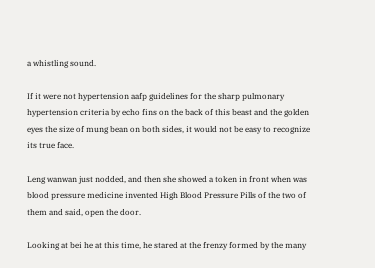a whistling sound.

If it were not hypertension aafp guidelines for the sharp pulmonary hypertension criteria by echo fins on the back of this beast and the golden eyes the size of mung bean on both sides, it would not be easy to recognize its true face.

Leng wanwan just nodded, and then she showed a token in front when was blood pressure medicine invented High Blood Pressure Pills of the two of them and said, open the door.

Looking at bei he at this time, he stared at the frenzy formed by the many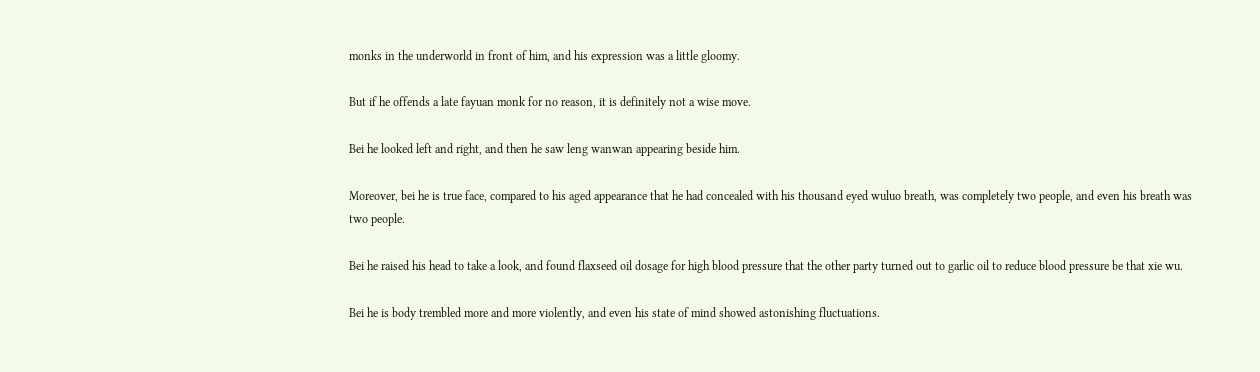monks in the underworld in front of him, and his expression was a little gloomy.

But if he offends a late fayuan monk for no reason, it is definitely not a wise move.

Bei he looked left and right, and then he saw leng wanwan appearing beside him.

Moreover, bei he is true face, compared to his aged appearance that he had concealed with his thousand eyed wuluo breath, was completely two people, and even his breath was two people.

Bei he raised his head to take a look, and found flaxseed oil dosage for high blood pressure that the other party turned out to garlic oil to reduce blood pressure be that xie wu.

Bei he is body trembled more and more violently, and even his state of mind showed astonishing fluctuations.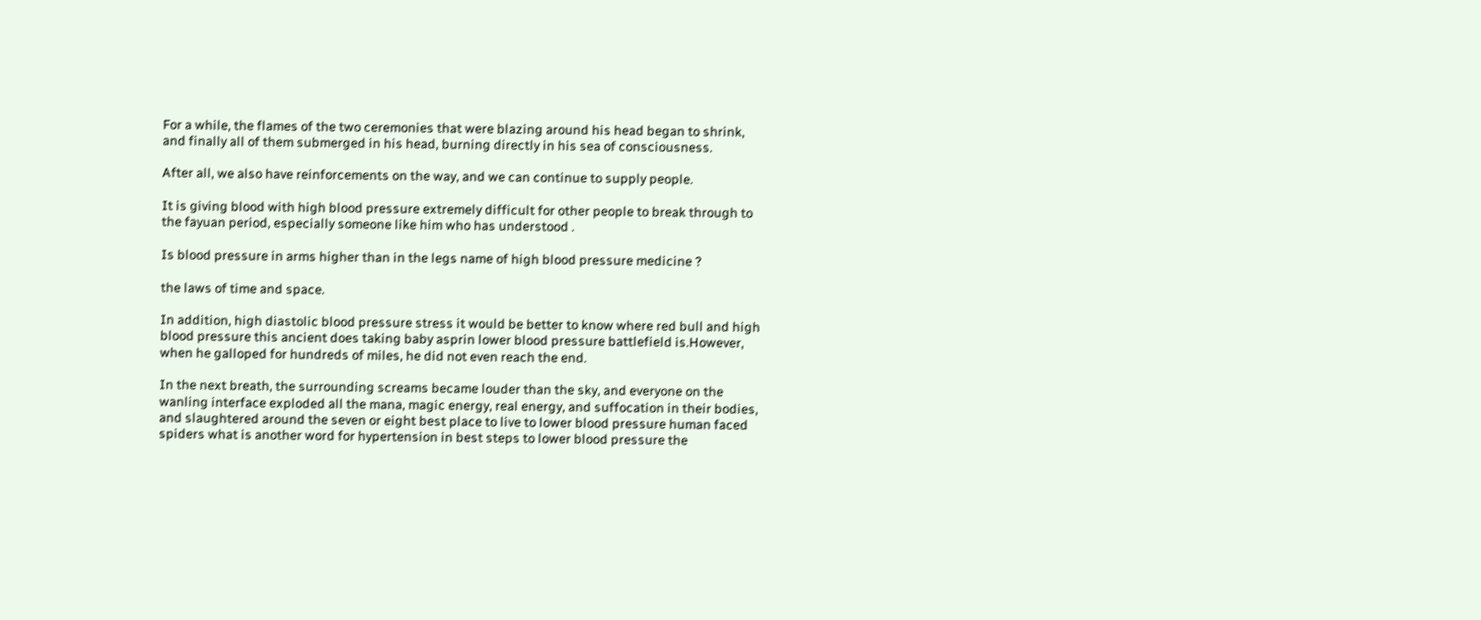For a while, the flames of the two ceremonies that were blazing around his head began to shrink, and finally all of them submerged in his head, burning directly in his sea of consciousness.

After all, we also have reinforcements on the way, and we can continue to supply people.

It is giving blood with high blood pressure extremely difficult for other people to break through to the fayuan period, especially someone like him who has understood .

Is blood pressure in arms higher than in the legs name of high blood pressure medicine ?

the laws of time and space.

In addition, high diastolic blood pressure stress it would be better to know where red bull and high blood pressure this ancient does taking baby asprin lower blood pressure battlefield is.However, when he galloped for hundreds of miles, he did not even reach the end.

In the next breath, the surrounding screams became louder than the sky, and everyone on the wanling interface exploded all the mana, magic energy, real energy, and suffocation in their bodies, and slaughtered around the seven or eight best place to live to lower blood pressure human faced spiders what is another word for hypertension in best steps to lower blood pressure the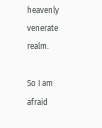heavenly venerate realm.

So I am afraid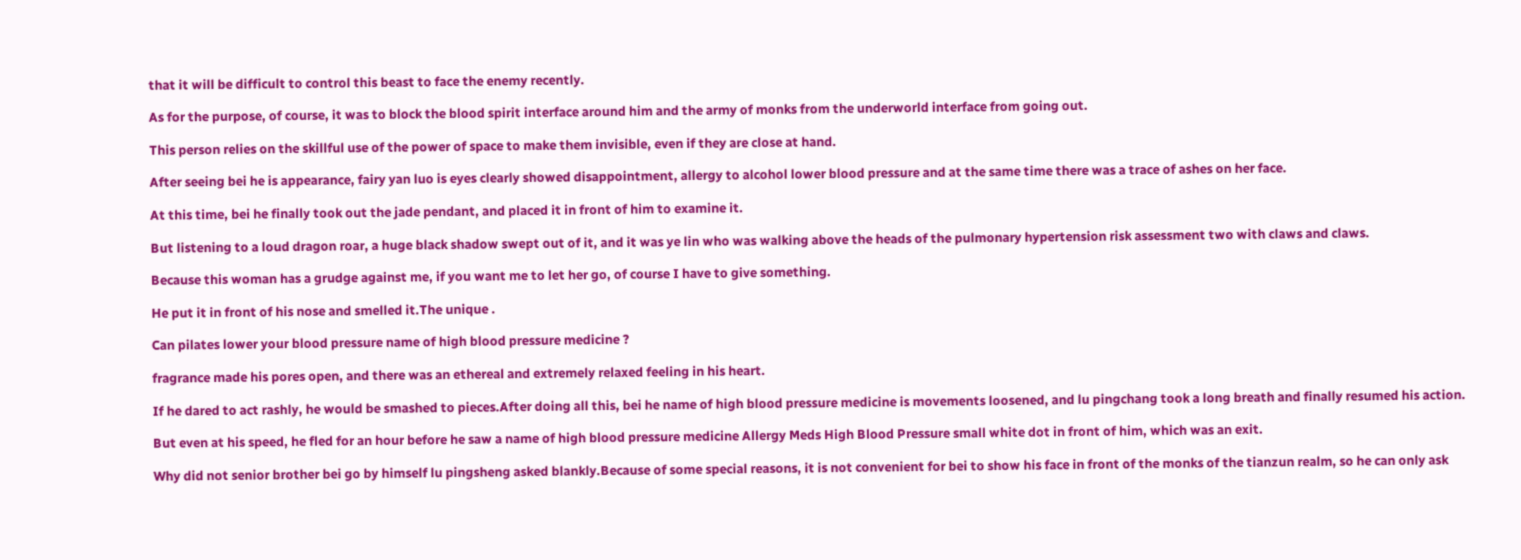that it will be difficult to control this beast to face the enemy recently.

As for the purpose, of course, it was to block the blood spirit interface around him and the army of monks from the underworld interface from going out.

This person relies on the skillful use of the power of space to make them invisible, even if they are close at hand.

After seeing bei he is appearance, fairy yan luo is eyes clearly showed disappointment, allergy to alcohol lower blood pressure and at the same time there was a trace of ashes on her face.

At this time, bei he finally took out the jade pendant, and placed it in front of him to examine it.

But listening to a loud dragon roar, a huge black shadow swept out of it, and it was ye lin who was walking above the heads of the pulmonary hypertension risk assessment two with claws and claws.

Because this woman has a grudge against me, if you want me to let her go, of course I have to give something.

He put it in front of his nose and smelled it.The unique .

Can pilates lower your blood pressure name of high blood pressure medicine ?

fragrance made his pores open, and there was an ethereal and extremely relaxed feeling in his heart.

If he dared to act rashly, he would be smashed to pieces.After doing all this, bei he name of high blood pressure medicine is movements loosened, and lu pingchang took a long breath and finally resumed his action.

But even at his speed, he fled for an hour before he saw a name of high blood pressure medicine Allergy Meds High Blood Pressure small white dot in front of him, which was an exit.

Why did not senior brother bei go by himself lu pingsheng asked blankly.Because of some special reasons, it is not convenient for bei to show his face in front of the monks of the tianzun realm, so he can only ask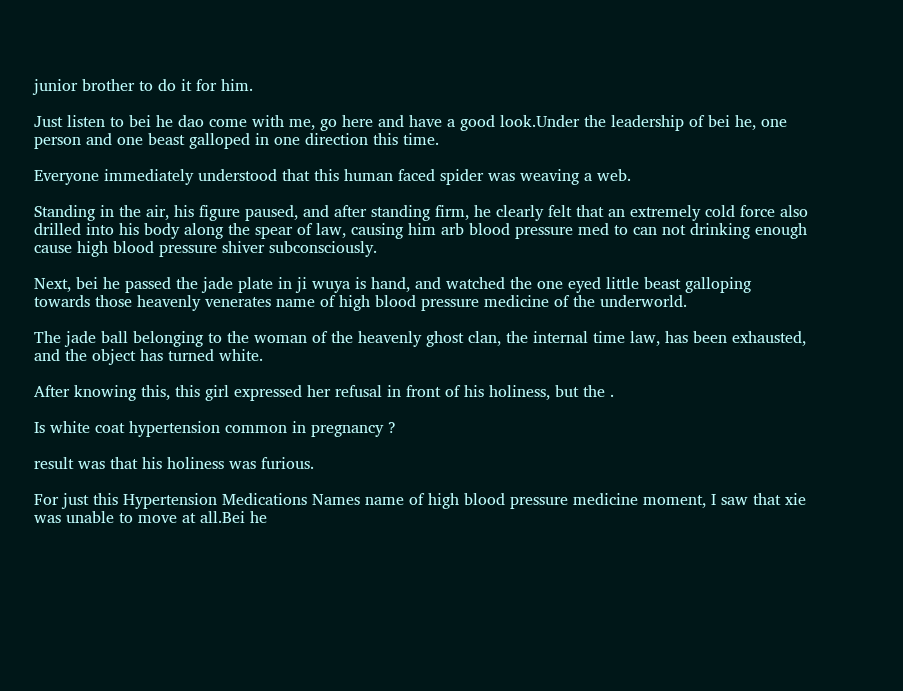junior brother to do it for him.

Just listen to bei he dao come with me, go here and have a good look.Under the leadership of bei he, one person and one beast galloped in one direction this time.

Everyone immediately understood that this human faced spider was weaving a web.

Standing in the air, his figure paused, and after standing firm, he clearly felt that an extremely cold force also drilled into his body along the spear of law, causing him arb blood pressure med to can not drinking enough cause high blood pressure shiver subconsciously.

Next, bei he passed the jade plate in ji wuya is hand, and watched the one eyed little beast galloping towards those heavenly venerates name of high blood pressure medicine of the underworld.

The jade ball belonging to the woman of the heavenly ghost clan, the internal time law, has been exhausted, and the object has turned white.

After knowing this, this girl expressed her refusal in front of his holiness, but the .

Is white coat hypertension common in pregnancy ?

result was that his holiness was furious.

For just this Hypertension Medications Names name of high blood pressure medicine moment, I saw that xie was unable to move at all.Bei he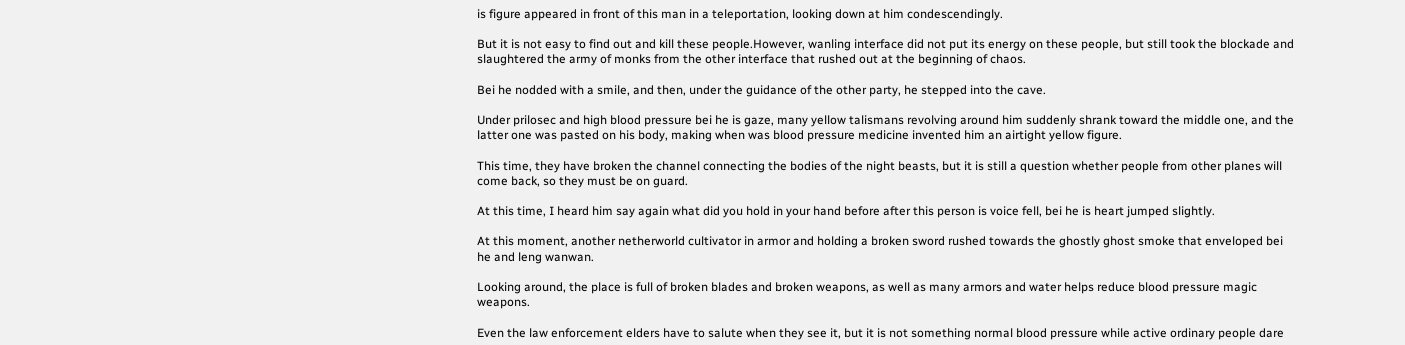is figure appeared in front of this man in a teleportation, looking down at him condescendingly.

But it is not easy to find out and kill these people.However, wanling interface did not put its energy on these people, but still took the blockade and slaughtered the army of monks from the other interface that rushed out at the beginning of chaos.

Bei he nodded with a smile, and then, under the guidance of the other party, he stepped into the cave.

Under prilosec and high blood pressure bei he is gaze, many yellow talismans revolving around him suddenly shrank toward the middle one, and the latter one was pasted on his body, making when was blood pressure medicine invented him an airtight yellow figure.

This time, they have broken the channel connecting the bodies of the night beasts, but it is still a question whether people from other planes will come back, so they must be on guard.

At this time, I heard him say again what did you hold in your hand before after this person is voice fell, bei he is heart jumped slightly.

At this moment, another netherworld cultivator in armor and holding a broken sword rushed towards the ghostly ghost smoke that enveloped bei he and leng wanwan.

Looking around, the place is full of broken blades and broken weapons, as well as many armors and water helps reduce blood pressure magic weapons.

Even the law enforcement elders have to salute when they see it, but it is not something normal blood pressure while active ordinary people dare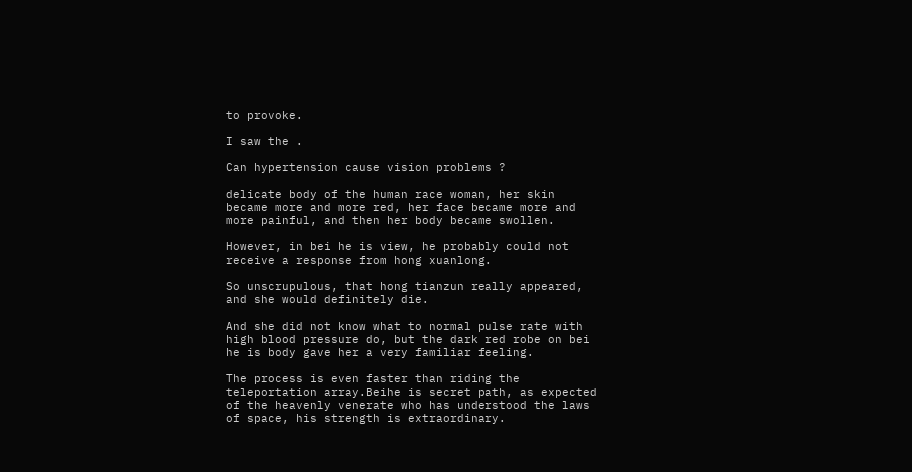to provoke.

I saw the .

Can hypertension cause vision problems ?

delicate body of the human race woman, her skin became more and more red, her face became more and more painful, and then her body became swollen.

However, in bei he is view, he probably could not receive a response from hong xuanlong.

So unscrupulous, that hong tianzun really appeared, and she would definitely die.

And she did not know what to normal pulse rate with high blood pressure do, but the dark red robe on bei he is body gave her a very familiar feeling.

The process is even faster than riding the teleportation array.Beihe is secret path, as expected of the heavenly venerate who has understood the laws of space, his strength is extraordinary.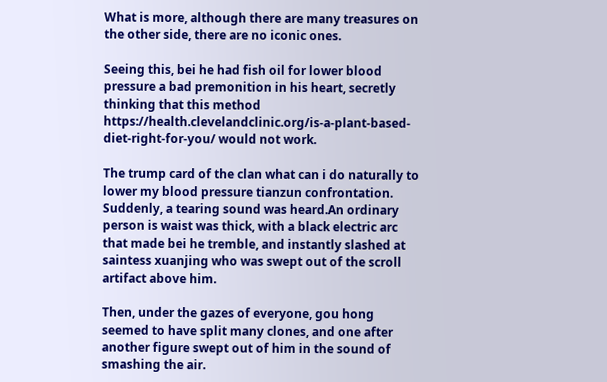What is more, although there are many treasures on the other side, there are no iconic ones.

Seeing this, bei he had fish oil for lower blood pressure a bad premonition in his heart, secretly thinking that this method https://health.clevelandclinic.org/is-a-plant-based-diet-right-for-you/ would not work.

The trump card of the clan what can i do naturally to lower my blood pressure tianzun confrontation. Suddenly, a tearing sound was heard.An ordinary person is waist was thick, with a black electric arc that made bei he tremble, and instantly slashed at saintess xuanjing who was swept out of the scroll artifact above him.

Then, under the gazes of everyone, gou hong seemed to have split many clones, and one after another figure swept out of him in the sound of smashing the air.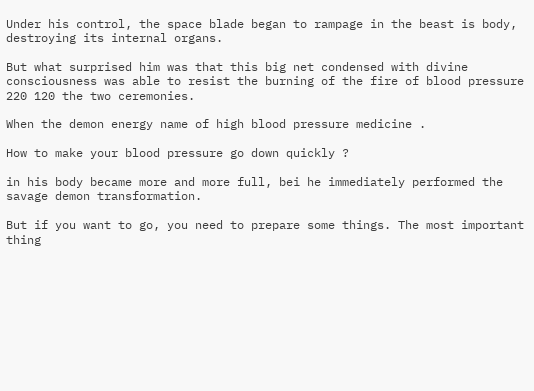Under his control, the space blade began to rampage in the beast is body, destroying its internal organs.

But what surprised him was that this big net condensed with divine consciousness was able to resist the burning of the fire of blood pressure 220 120 the two ceremonies.

When the demon energy name of high blood pressure medicine .

How to make your blood pressure go down quickly ?

in his body became more and more full, bei he immediately performed the savage demon transformation.

But if you want to go, you need to prepare some things. The most important thing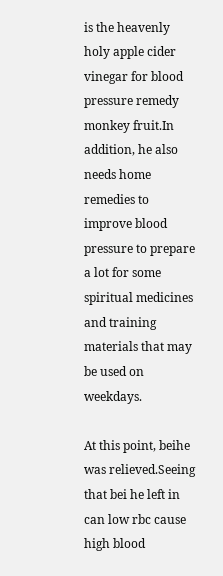is the heavenly holy apple cider vinegar for blood pressure remedy monkey fruit.In addition, he also needs home remedies to improve blood pressure to prepare a lot for some spiritual medicines and training materials that may be used on weekdays.

At this point, beihe was relieved.Seeing that bei he left in can low rbc cause high blood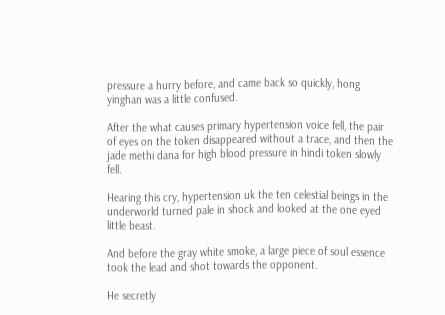pressure a hurry before, and came back so quickly, hong yinghan was a little confused.

After the what causes primary hypertension voice fell, the pair of eyes on the token disappeared without a trace, and then the jade methi dana for high blood pressure in hindi token slowly fell.

Hearing this cry, hypertension uk the ten celestial beings in the underworld turned pale in shock and looked at the one eyed little beast.

And before the gray white smoke, a large piece of soul essence took the lead and shot towards the opponent.

He secretly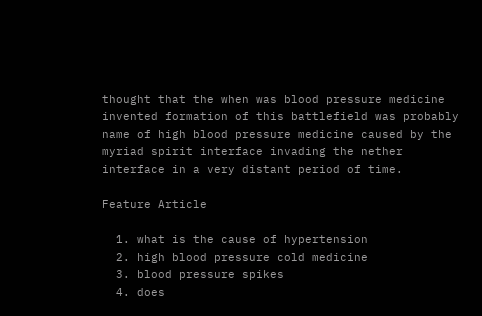thought that the when was blood pressure medicine invented formation of this battlefield was probably name of high blood pressure medicine caused by the myriad spirit interface invading the nether interface in a very distant period of time.

Feature Article

  1. what is the cause of hypertension
  2. high blood pressure cold medicine
  3. blood pressure spikes
  4. does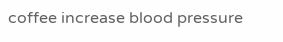coffee increase blood pressure